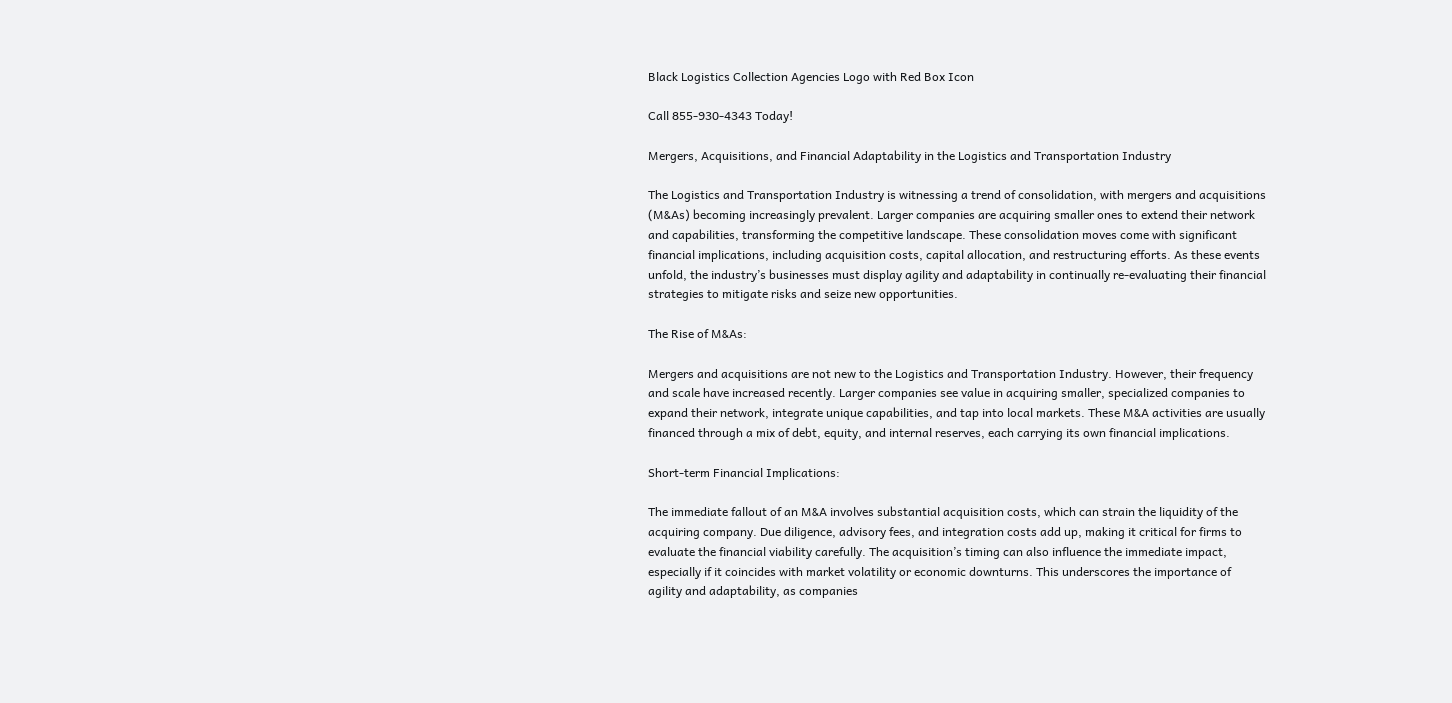Black Logistics Collection Agencies Logo with Red Box Icon

Call 855-930-4343 Today!

Mergers, Acquisitions, and Financial Adaptability in the Logistics and Transportation Industry

The Logistics and Transportation Industry is witnessing a trend of consolidation, with mergers and acquisitions (M&As) becoming increasingly prevalent. Larger companies are acquiring smaller ones to extend their network and capabilities, transforming the competitive landscape. These consolidation moves come with significant financial implications, including acquisition costs, capital allocation, and restructuring efforts. As these events unfold, the industry’s businesses must display agility and adaptability in continually re-evaluating their financial strategies to mitigate risks and seize new opportunities.

The Rise of M&As:

Mergers and acquisitions are not new to the Logistics and Transportation Industry. However, their frequency and scale have increased recently. Larger companies see value in acquiring smaller, specialized companies to expand their network, integrate unique capabilities, and tap into local markets. These M&A activities are usually financed through a mix of debt, equity, and internal reserves, each carrying its own financial implications.

Short-term Financial Implications:

The immediate fallout of an M&A involves substantial acquisition costs, which can strain the liquidity of the acquiring company. Due diligence, advisory fees, and integration costs add up, making it critical for firms to evaluate the financial viability carefully. The acquisition’s timing can also influence the immediate impact, especially if it coincides with market volatility or economic downturns. This underscores the importance of agility and adaptability, as companies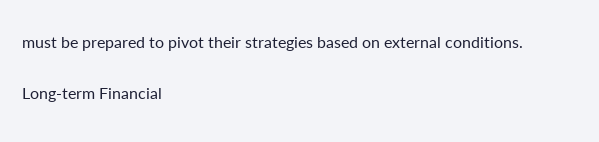must be prepared to pivot their strategies based on external conditions.

Long-term Financial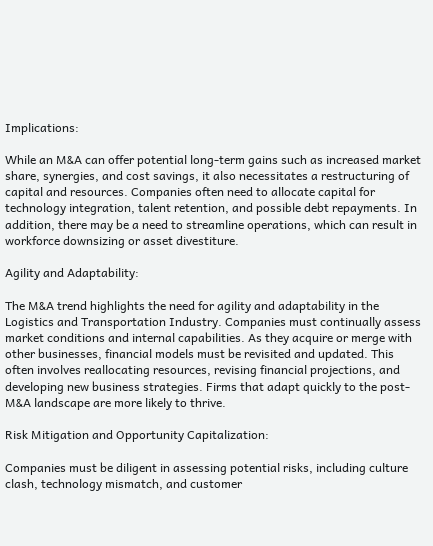Implications:

While an M&A can offer potential long-term gains such as increased market share, synergies, and cost savings, it also necessitates a restructuring of capital and resources. Companies often need to allocate capital for technology integration, talent retention, and possible debt repayments. In addition, there may be a need to streamline operations, which can result in workforce downsizing or asset divestiture.

Agility and Adaptability:

The M&A trend highlights the need for agility and adaptability in the Logistics and Transportation Industry. Companies must continually assess market conditions and internal capabilities. As they acquire or merge with other businesses, financial models must be revisited and updated. This often involves reallocating resources, revising financial projections, and developing new business strategies. Firms that adapt quickly to the post-M&A landscape are more likely to thrive.

Risk Mitigation and Opportunity Capitalization:

Companies must be diligent in assessing potential risks, including culture clash, technology mismatch, and customer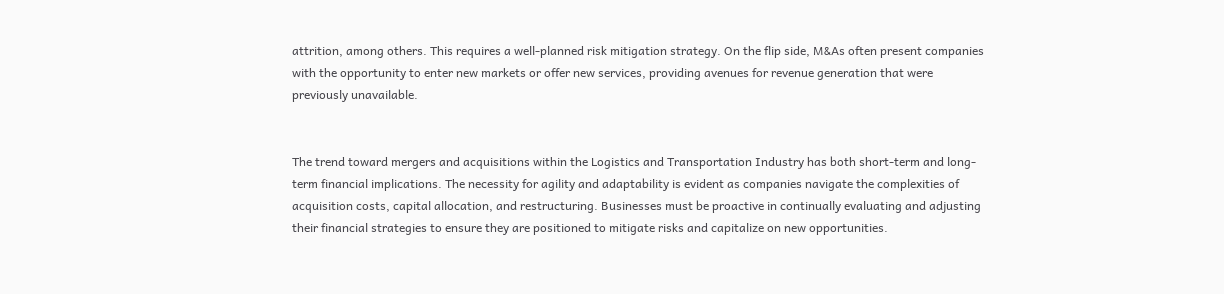attrition, among others. This requires a well-planned risk mitigation strategy. On the flip side, M&As often present companies with the opportunity to enter new markets or offer new services, providing avenues for revenue generation that were previously unavailable.


The trend toward mergers and acquisitions within the Logistics and Transportation Industry has both short-term and long-term financial implications. The necessity for agility and adaptability is evident as companies navigate the complexities of acquisition costs, capital allocation, and restructuring. Businesses must be proactive in continually evaluating and adjusting their financial strategies to ensure they are positioned to mitigate risks and capitalize on new opportunities.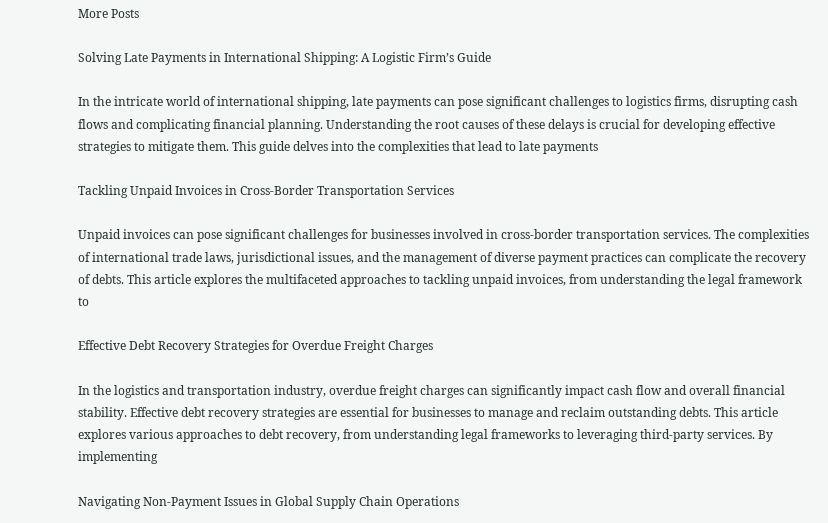More Posts

Solving Late Payments in International Shipping: A Logistic Firm’s Guide

In the intricate world of international shipping, late payments can pose significant challenges to logistics firms, disrupting cash flows and complicating financial planning. Understanding the root causes of these delays is crucial for developing effective strategies to mitigate them. This guide delves into the complexities that lead to late payments

Tackling Unpaid Invoices in Cross-Border Transportation Services

Unpaid invoices can pose significant challenges for businesses involved in cross-border transportation services. The complexities of international trade laws, jurisdictional issues, and the management of diverse payment practices can complicate the recovery of debts. This article explores the multifaceted approaches to tackling unpaid invoices, from understanding the legal framework to

Effective Debt Recovery Strategies for Overdue Freight Charges

In the logistics and transportation industry, overdue freight charges can significantly impact cash flow and overall financial stability. Effective debt recovery strategies are essential for businesses to manage and reclaim outstanding debts. This article explores various approaches to debt recovery, from understanding legal frameworks to leveraging third-party services. By implementing

Navigating Non-Payment Issues in Global Supply Chain Operations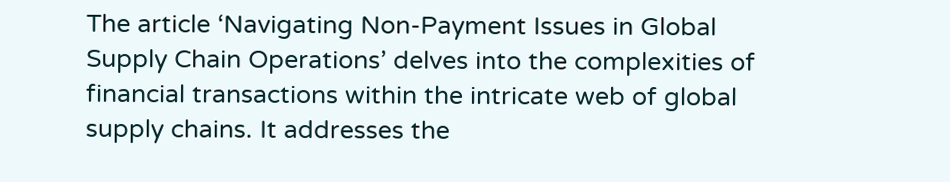The article ‘Navigating Non-Payment Issues in Global Supply Chain Operations’ delves into the complexities of financial transactions within the intricate web of global supply chains. It addresses the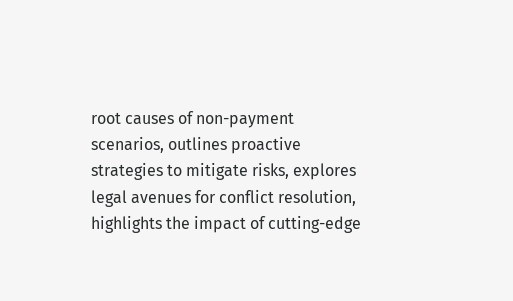root causes of non-payment scenarios, outlines proactive strategies to mitigate risks, explores legal avenues for conflict resolution, highlights the impact of cutting-edge